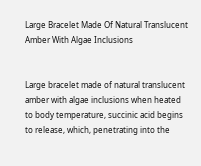Large Bracelet Made Of Natural Translucent Amber With Algae Inclusions


Large bracelet made of natural translucent amber with algae inclusions when heated to body temperature, succinic acid begins to release, which, penetrating into the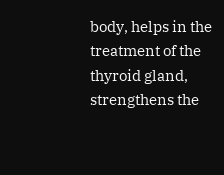body, helps in the treatment of the thyroid gland, strengthens the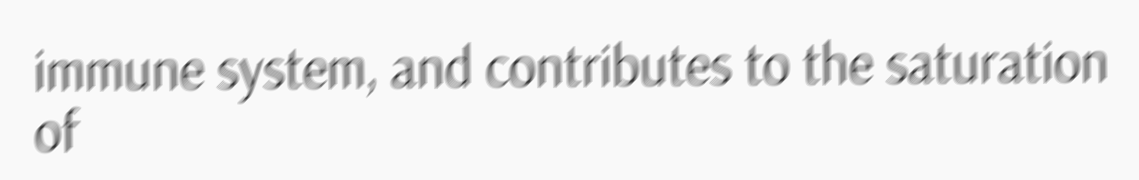immune system, and contributes to the saturation of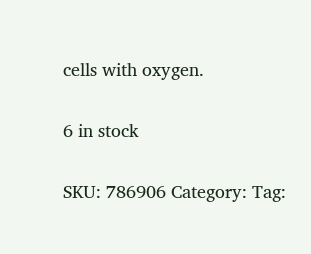cells with oxygen.

6 in stock

SKU: 786906 Category: Tag: